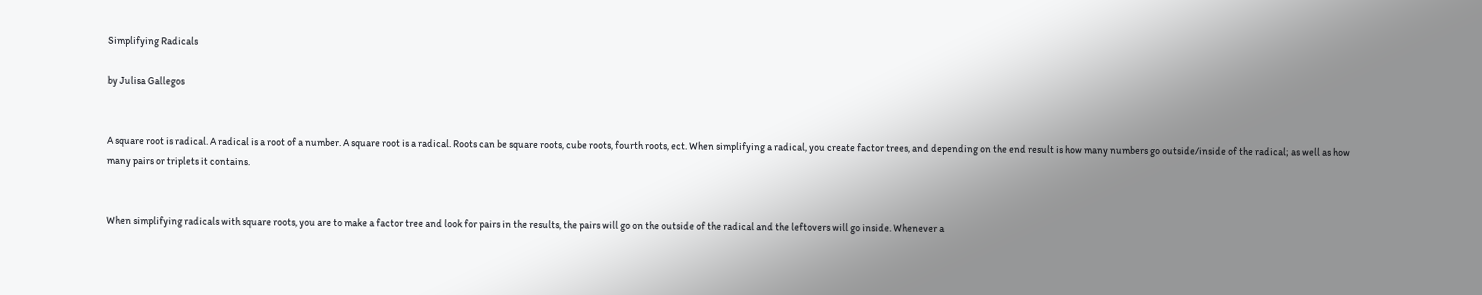Simplifying Radicals

by Julisa Gallegos


A square root is radical. A radical is a root of a number. A square root is a radical. Roots can be square roots, cube roots, fourth roots, ect. When simplifying a radical, you create factor trees, and depending on the end result is how many numbers go outside/inside of the radical; as well as how many pairs or triplets it contains.


When simplifying radicals with square roots, you are to make a factor tree and look for pairs in the results, the pairs will go on the outside of the radical and the leftovers will go inside. Whenever a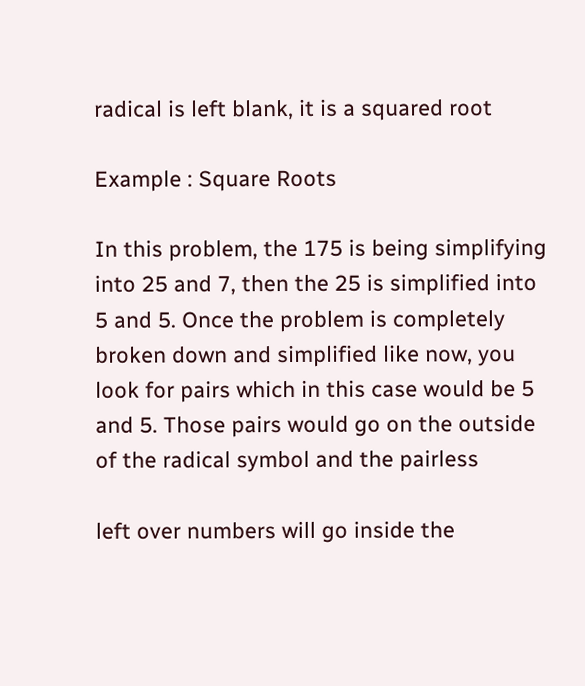radical is left blank, it is a squared root

Example : Square Roots

In this problem, the 175 is being simplifying into 25 and 7, then the 25 is simplified into 5 and 5. Once the problem is completely broken down and simplified like now, you look for pairs which in this case would be 5 and 5. Those pairs would go on the outside of the radical symbol and the pairless

left over numbers will go inside the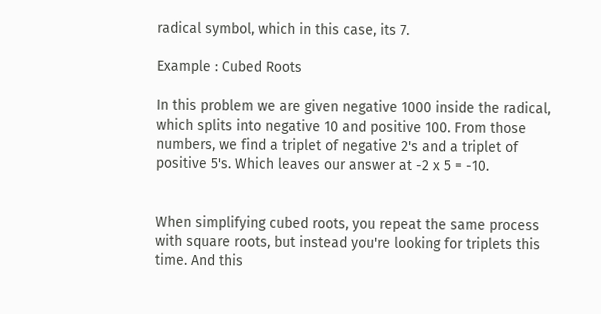radical symbol, which in this case, its 7.

Example : Cubed Roots

In this problem we are given negative 1000 inside the radical, which splits into negative 10 and positive 100. From those numbers, we find a triplet of negative 2's and a triplet of positive 5's. Which leaves our answer at -2 x 5 = -10.


When simplifying cubed roots, you repeat the same process with square roots, but instead you're looking for triplets this time. And this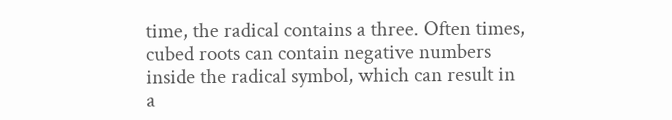time, the radical contains a three. Often times, cubed roots can contain negative numbers inside the radical symbol, which can result in a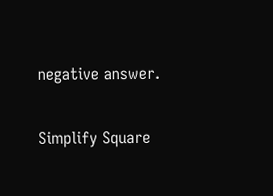negative answer.

Simplify Square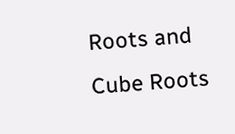Roots and Cube Roots